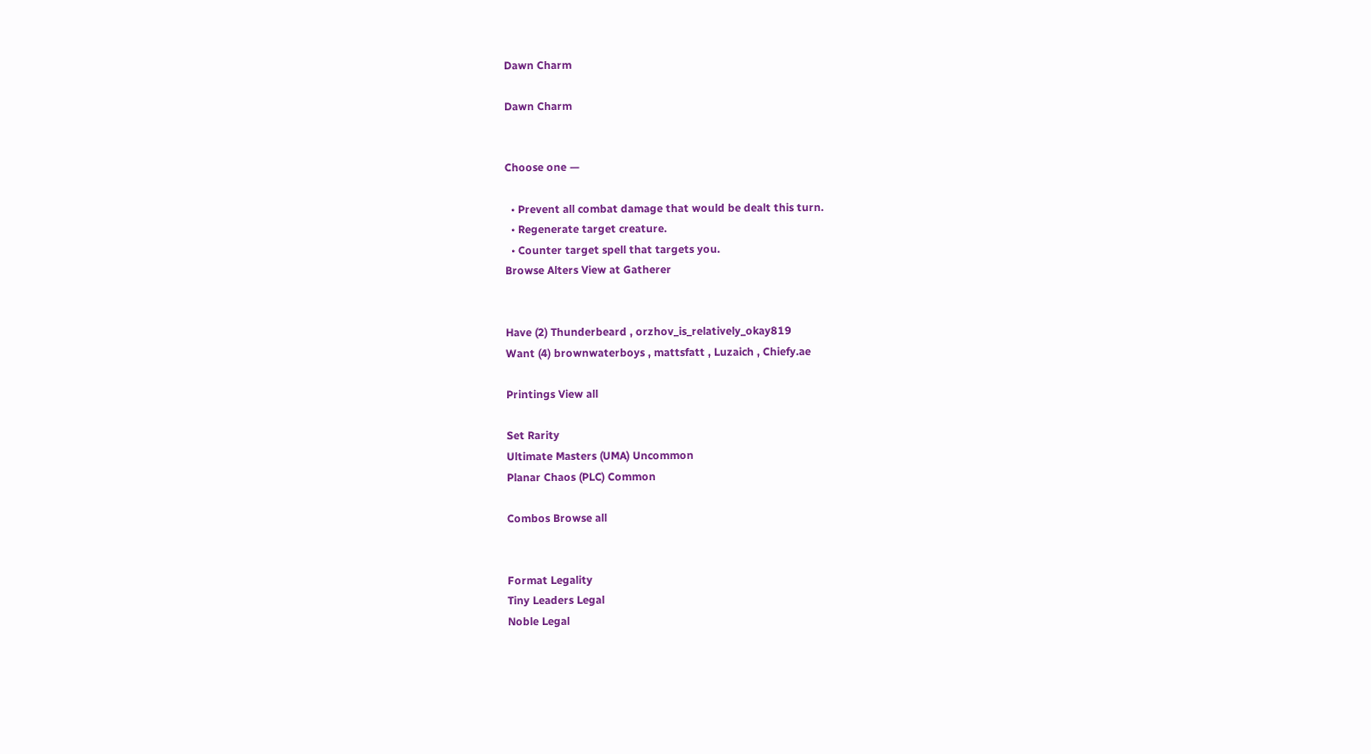Dawn Charm

Dawn Charm


Choose one —

  • Prevent all combat damage that would be dealt this turn.
  • Regenerate target creature.
  • Counter target spell that targets you.
Browse Alters View at Gatherer


Have (2) Thunderbeard , orzhov_is_relatively_okay819
Want (4) brownwaterboys , mattsfatt , Luzaich , Chiefy.ae

Printings View all

Set Rarity
Ultimate Masters (UMA) Uncommon
Planar Chaos (PLC) Common

Combos Browse all


Format Legality
Tiny Leaders Legal
Noble Legal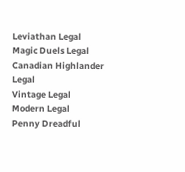Leviathan Legal
Magic Duels Legal
Canadian Highlander Legal
Vintage Legal
Modern Legal
Penny Dreadful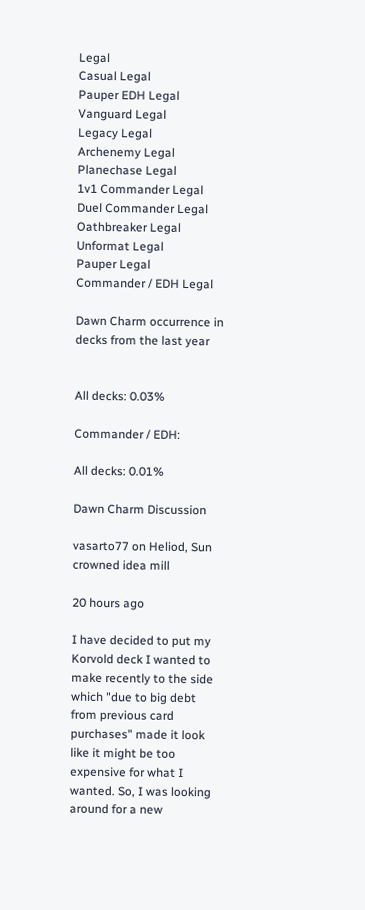Legal
Casual Legal
Pauper EDH Legal
Vanguard Legal
Legacy Legal
Archenemy Legal
Planechase Legal
1v1 Commander Legal
Duel Commander Legal
Oathbreaker Legal
Unformat Legal
Pauper Legal
Commander / EDH Legal

Dawn Charm occurrence in decks from the last year


All decks: 0.03%

Commander / EDH:

All decks: 0.01%

Dawn Charm Discussion

vasarto77 on Heliod, Sun crowned idea mill

20 hours ago

I have decided to put my Korvold deck I wanted to make recently to the side which "due to big debt from previous card purchases" made it look like it might be too expensive for what I wanted. So, I was looking around for a new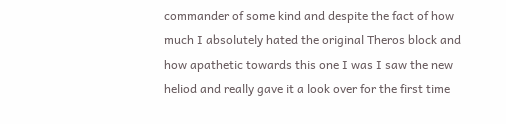commander of some kind and despite the fact of how much I absolutely hated the original Theros block and how apathetic towards this one I was I saw the new heliod and really gave it a look over for the first time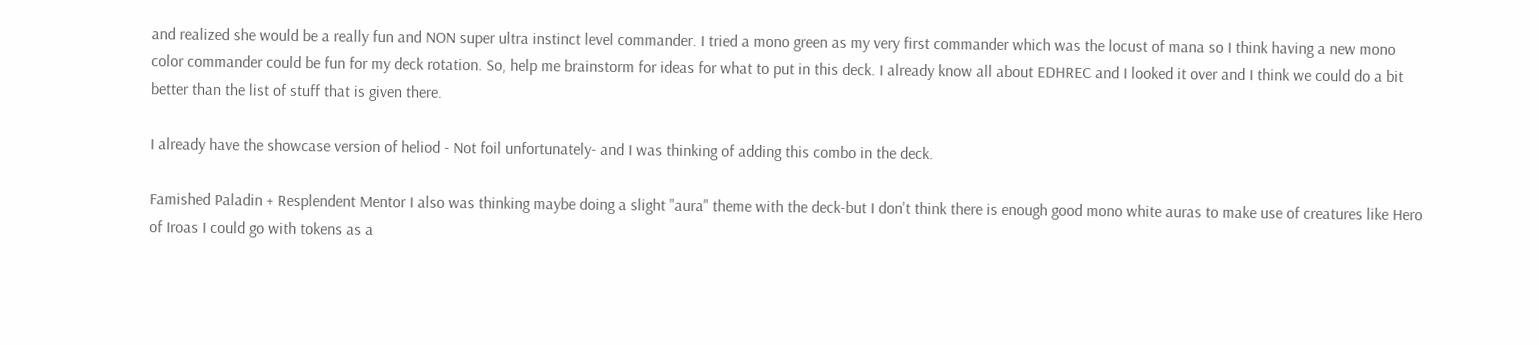and realized she would be a really fun and NON super ultra instinct level commander. I tried a mono green as my very first commander which was the locust of mana so I think having a new mono color commander could be fun for my deck rotation. So, help me brainstorm for ideas for what to put in this deck. I already know all about EDHREC and I looked it over and I think we could do a bit better than the list of stuff that is given there.

I already have the showcase version of heliod - Not foil unfortunately- and I was thinking of adding this combo in the deck.

Famished Paladin + Resplendent Mentor I also was thinking maybe doing a slight "aura" theme with the deck-but I don't think there is enough good mono white auras to make use of creatures like Hero of Iroas I could go with tokens as a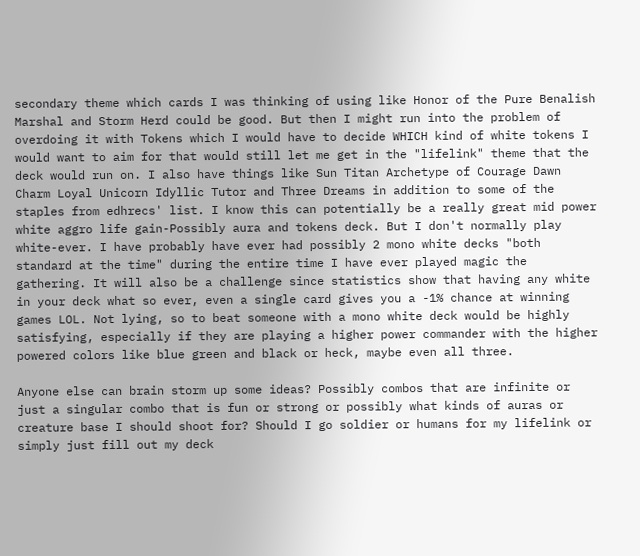secondary theme which cards I was thinking of using like Honor of the Pure Benalish Marshal and Storm Herd could be good. But then I might run into the problem of overdoing it with Tokens which I would have to decide WHICH kind of white tokens I would want to aim for that would still let me get in the "lifelink" theme that the deck would run on. I also have things like Sun Titan Archetype of Courage Dawn Charm Loyal Unicorn Idyllic Tutor and Three Dreams in addition to some of the staples from edhrecs' list. I know this can potentially be a really great mid power white aggro life gain-Possibly aura and tokens deck. But I don't normally play white-ever. I have probably have ever had possibly 2 mono white decks "both standard at the time" during the entire time I have ever played magic the gathering. It will also be a challenge since statistics show that having any white in your deck what so ever, even a single card gives you a -1% chance at winning games LOL. Not lying, so to beat someone with a mono white deck would be highly satisfying, especially if they are playing a higher power commander with the higher powered colors like blue green and black or heck, maybe even all three.

Anyone else can brain storm up some ideas? Possibly combos that are infinite or just a singular combo that is fun or strong or possibly what kinds of auras or creature base I should shoot for? Should I go soldier or humans for my lifelink or simply just fill out my deck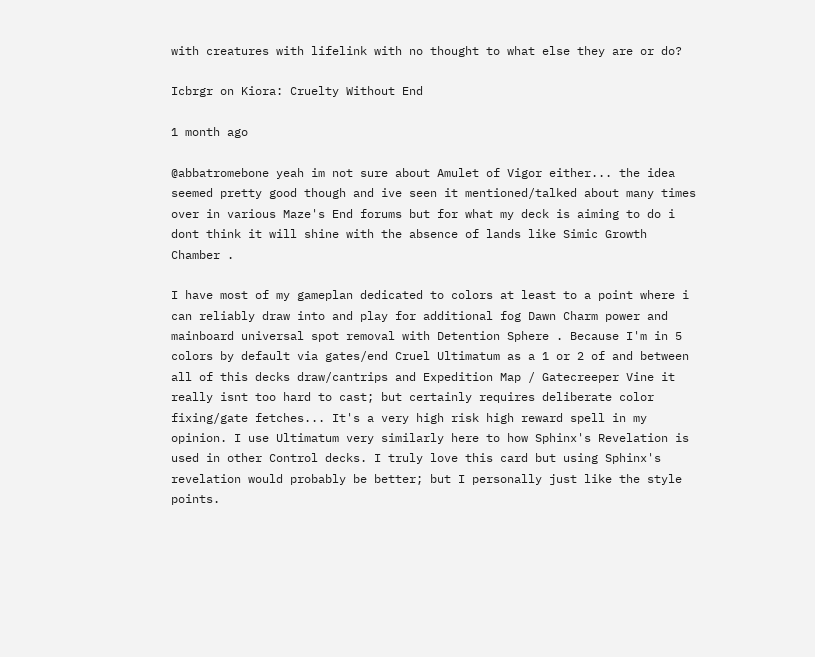with creatures with lifelink with no thought to what else they are or do?

Icbrgr on Kiora: Cruelty Without End

1 month ago

@abbatromebone yeah im not sure about Amulet of Vigor either... the idea seemed pretty good though and ive seen it mentioned/talked about many times over in various Maze's End forums but for what my deck is aiming to do i dont think it will shine with the absence of lands like Simic Growth Chamber .

I have most of my gameplan dedicated to colors at least to a point where i can reliably draw into and play for additional fog Dawn Charm power and mainboard universal spot removal with Detention Sphere . Because I'm in 5 colors by default via gates/end Cruel Ultimatum as a 1 or 2 of and between all of this decks draw/cantrips and Expedition Map / Gatecreeper Vine it really isnt too hard to cast; but certainly requires deliberate color fixing/gate fetches... It's a very high risk high reward spell in my opinion. I use Ultimatum very similarly here to how Sphinx's Revelation is used in other Control decks. I truly love this card but using Sphinx's revelation would probably be better; but I personally just like the style points.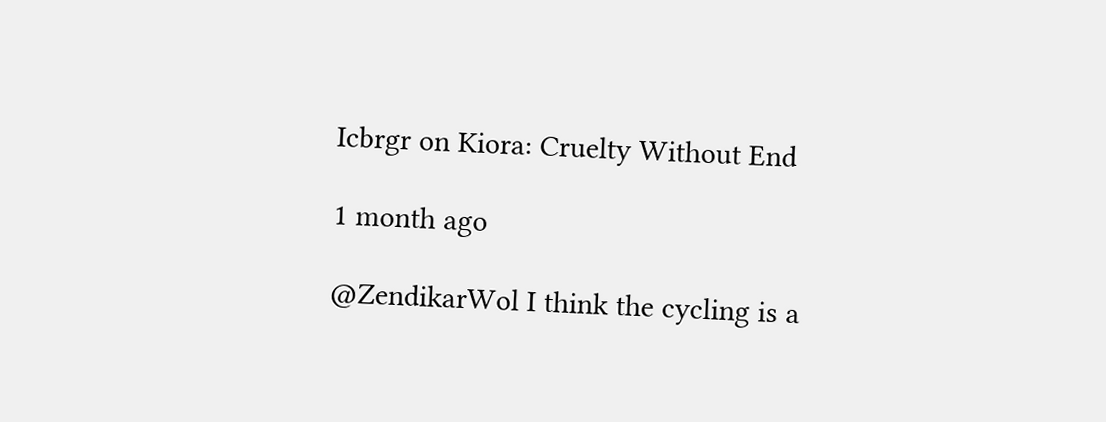Icbrgr on Kiora: Cruelty Without End

1 month ago

@ZendikarWol I think the cycling is a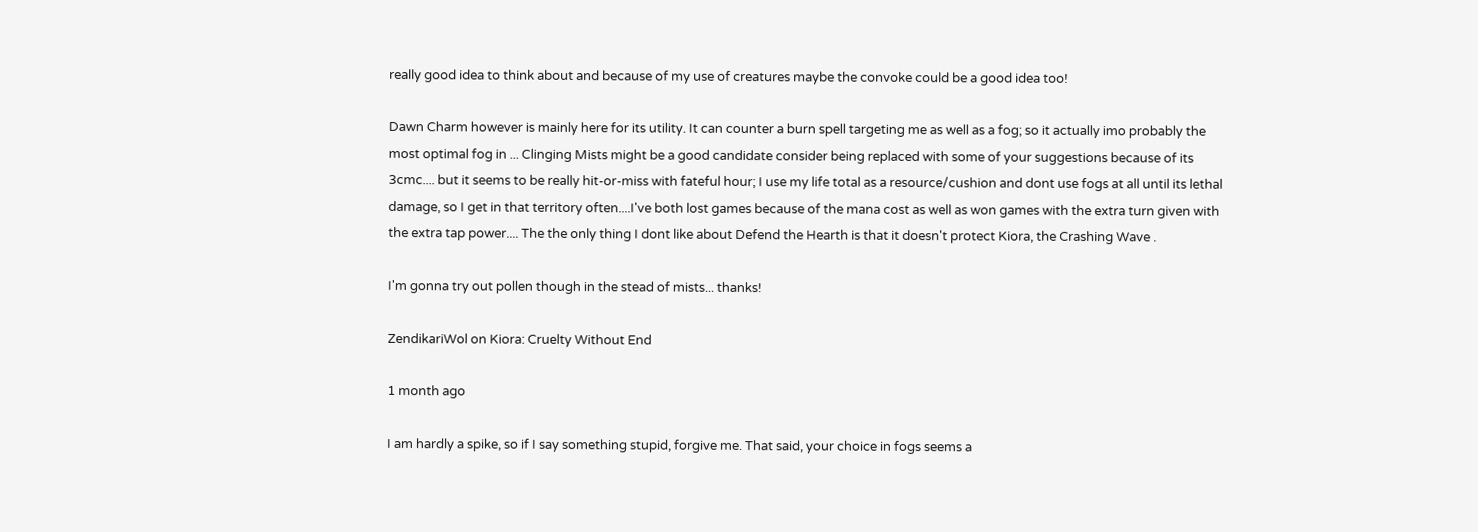really good idea to think about and because of my use of creatures maybe the convoke could be a good idea too!

Dawn Charm however is mainly here for its utility. It can counter a burn spell targeting me as well as a fog; so it actually imo probably the most optimal fog in ... Clinging Mists might be a good candidate consider being replaced with some of your suggestions because of its 3cmc.... but it seems to be really hit-or-miss with fateful hour; I use my life total as a resource/cushion and dont use fogs at all until its lethal damage, so I get in that territory often....I've both lost games because of the mana cost as well as won games with the extra turn given with the extra tap power.... The the only thing I dont like about Defend the Hearth is that it doesn't protect Kiora, the Crashing Wave .

I'm gonna try out pollen though in the stead of mists... thanks!

ZendikariWol on Kiora: Cruelty Without End

1 month ago

I am hardly a spike, so if I say something stupid, forgive me. That said, your choice in fogs seems a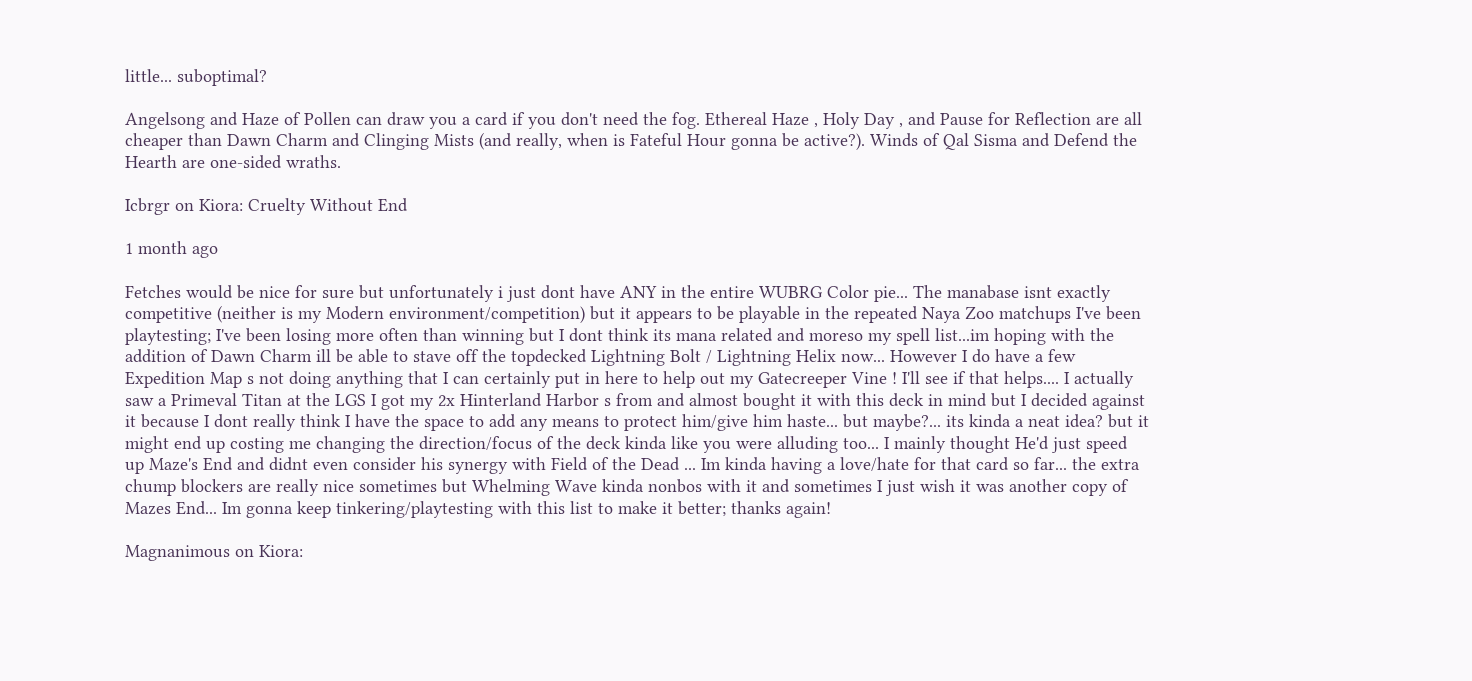little... suboptimal?

Angelsong and Haze of Pollen can draw you a card if you don't need the fog. Ethereal Haze , Holy Day , and Pause for Reflection are all cheaper than Dawn Charm and Clinging Mists (and really, when is Fateful Hour gonna be active?). Winds of Qal Sisma and Defend the Hearth are one-sided wraths.

Icbrgr on Kiora: Cruelty Without End

1 month ago

Fetches would be nice for sure but unfortunately i just dont have ANY in the entire WUBRG Color pie... The manabase isnt exactly competitive (neither is my Modern environment/competition) but it appears to be playable in the repeated Naya Zoo matchups I've been playtesting; I've been losing more often than winning but I dont think its mana related and moreso my spell list...im hoping with the addition of Dawn Charm ill be able to stave off the topdecked Lightning Bolt / Lightning Helix now... However I do have a few Expedition Map s not doing anything that I can certainly put in here to help out my Gatecreeper Vine ! I'll see if that helps.... I actually saw a Primeval Titan at the LGS I got my 2x Hinterland Harbor s from and almost bought it with this deck in mind but I decided against it because I dont really think I have the space to add any means to protect him/give him haste... but maybe?... its kinda a neat idea? but it might end up costing me changing the direction/focus of the deck kinda like you were alluding too... I mainly thought He'd just speed up Maze's End and didnt even consider his synergy with Field of the Dead ... Im kinda having a love/hate for that card so far... the extra chump blockers are really nice sometimes but Whelming Wave kinda nonbos with it and sometimes I just wish it was another copy of Mazes End... Im gonna keep tinkering/playtesting with this list to make it better; thanks again!

Magnanimous on Kiora: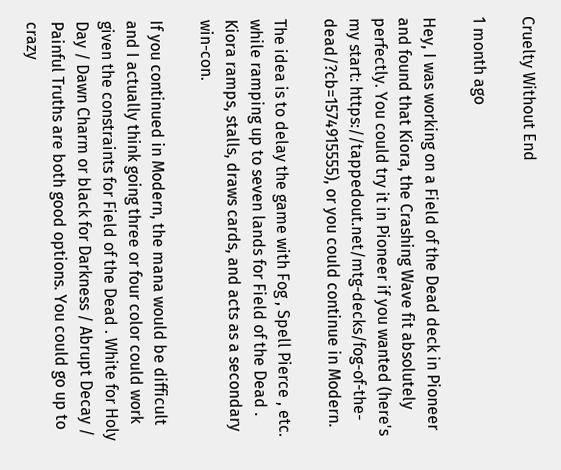Cruelty Without End

1 month ago

Hey, I was working on a Field of the Dead deck in Pioneer and found that Kiora, the Crashing Wave fit absolutely perfectly. You could try it in Pioneer if you wanted (here's my start: https://tappedout.net/mtg-decks/fog-of-the-dead/?cb=1574915555), or you could continue in Modern.

The idea is to delay the game with Fog , Spell Pierce , etc. while ramping up to seven lands for Field of the Dead . Kiora ramps, stalls, draws cards, and acts as a secondary win-con.

If you continued in Modern, the mana would be difficult and I actually think going three or four color could work given the constraints for Field of the Dead . White for Holy Day / Dawn Charm or black for Darkness / Abrupt Decay / Painful Truths are both good options. You could go up to crazy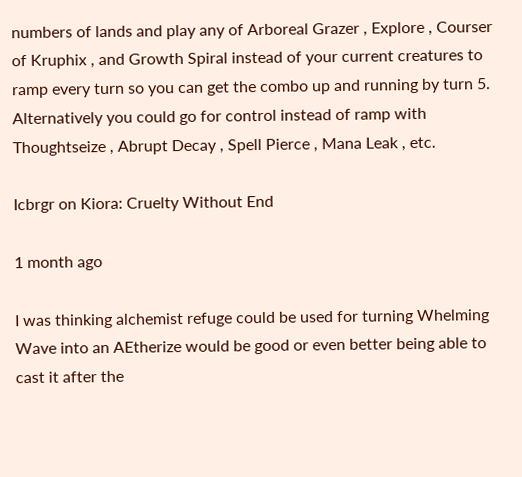numbers of lands and play any of Arboreal Grazer , Explore , Courser of Kruphix , and Growth Spiral instead of your current creatures to ramp every turn so you can get the combo up and running by turn 5. Alternatively you could go for control instead of ramp with Thoughtseize , Abrupt Decay , Spell Pierce , Mana Leak , etc.

Icbrgr on Kiora: Cruelty Without End

1 month ago

I was thinking alchemist refuge could be used for turning Whelming Wave into an AEtherize would be good or even better being able to cast it after the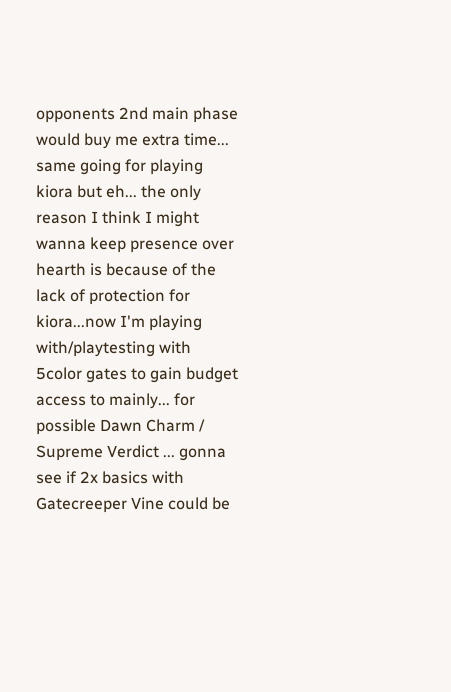opponents 2nd main phase would buy me extra time... same going for playing kiora but eh... the only reason I think I might wanna keep presence over hearth is because of the lack of protection for kiora...now I'm playing with/playtesting with 5color gates to gain budget access to mainly... for possible Dawn Charm / Supreme Verdict ... gonna see if 2x basics with Gatecreeper Vine could be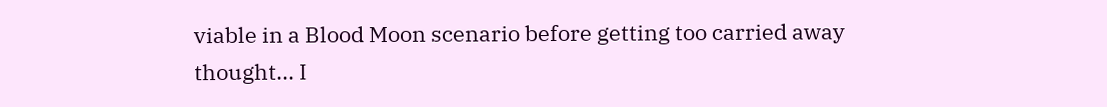viable in a Blood Moon scenario before getting too carried away thought... I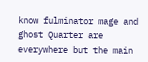know fulminator mage and ghost Quarter are everywhere but the main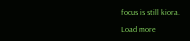focus is still kiora.

Load more